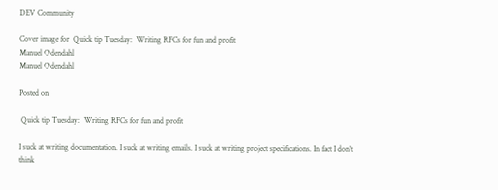DEV Community

Cover image for  Quick tip Tuesday:  Writing RFCs for fun and profit
Manuel Odendahl
Manuel Odendahl

Posted on

 Quick tip Tuesday:  Writing RFCs for fun and profit

I suck at writing documentation. I suck at writing emails. I suck at writing project specifications. In fact I don’t think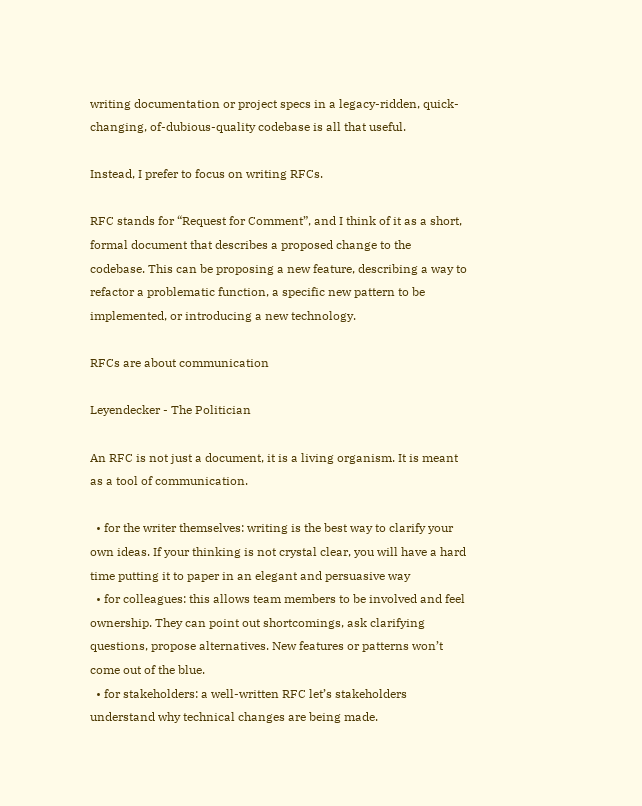writing documentation or project specs in a legacy-ridden, quick-changing, of-dubious-quality codebase is all that useful.

Instead, I prefer to focus on writing RFCs.

RFC stands for “Request for Comment”, and I think of it as a short, formal document that describes a proposed change to the codebase. This can be proposing a new feature, describing a way to refactor a problematic function, a specific new pattern to be implemented, or introducing a new technology.

RFCs are about communication

Leyendecker - The Politician

An RFC is not just a document, it is a living organism. It is meant as a tool of communication.

  • for the writer themselves: writing is the best way to clarify your own ideas. If your thinking is not crystal clear, you will have a hard time putting it to paper in an elegant and persuasive way
  • for colleagues: this allows team members to be involved and feel ownership. They can point out shortcomings, ask clarifying questions, propose alternatives. New features or patterns won’t come out of the blue.
  • for stakeholders: a well-written RFC let’s stakeholders understand why technical changes are being made.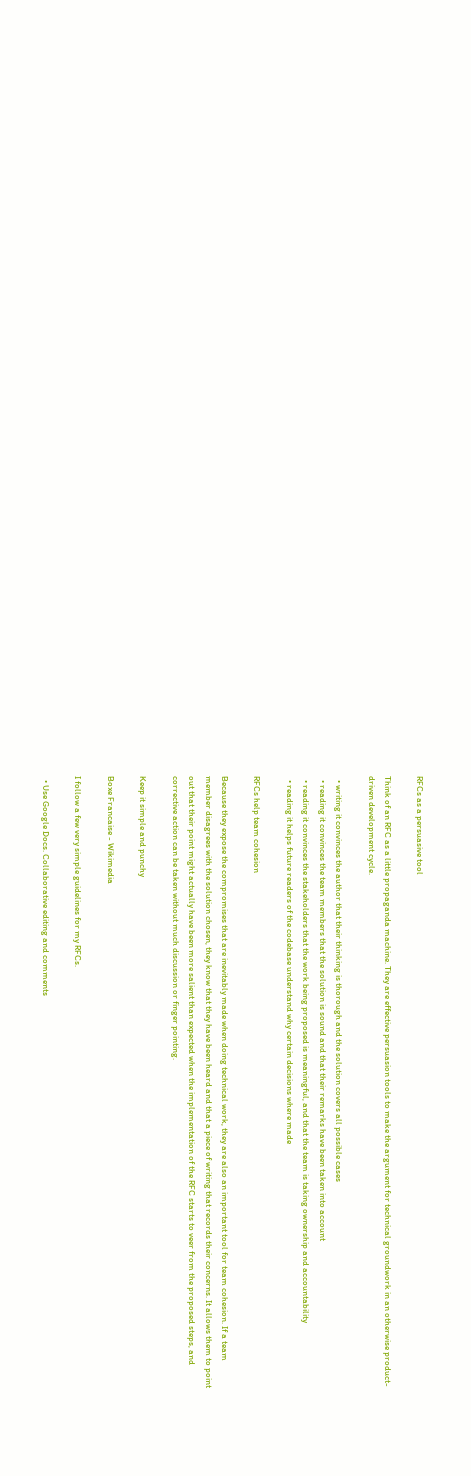RFCs as a persuasive tool

Think of an RFC as a little propaganda machine. They are effective persuasion tools to make the argument for technical groundwork in an otherwise product-driven development cycle.

  • writing it convinces the author that their thinking is thorough and the solution covers all possible cases
  • reading it convinces the team members that the solution is sound and that their remarks have been taken into account
  • reading it convinces the stakeholders that the work being proposed is meaningful, and that the team is taking ownership and accountability
  • reading it helps future readers of the codebase understand why certain decisions where made

RFCs help team cohesion

Because they expose the compromises that are inevitably made when doing technical work, they are also an important tool for team cohesion. If a team member disagrees with the solution chosen, they know that they have been heard and that a piece of writing that records their concerns. It allows them to point out that their point might actually have been more salient than expected when the implementation of the RFC starts to veer from the proposed steps, and corrective action can be taken without much discussion or finger pointing.

Keep it simple and punchy

Boxe Francaise - Wikimedia

I follow a few very simple guidelines for my RFCs.

  • Use Google Docs. Collaborative editing and comments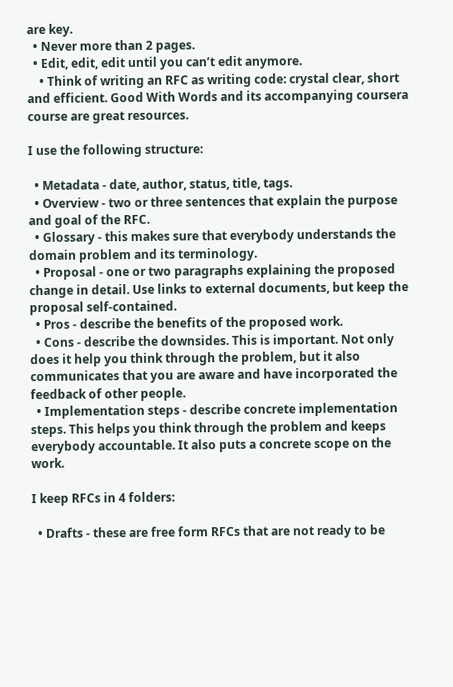are key.
  • Never more than 2 pages.
  • Edit, edit, edit until you can’t edit anymore.
    • Think of writing an RFC as writing code: crystal clear, short and efficient. Good With Words and its accompanying coursera course are great resources.

I use the following structure:

  • Metadata - date, author, status, title, tags.
  • Overview - two or three sentences that explain the purpose and goal of the RFC.
  • Glossary - this makes sure that everybody understands the domain problem and its terminology.
  • Proposal - one or two paragraphs explaining the proposed change in detail. Use links to external documents, but keep the proposal self-contained.
  • Pros - describe the benefits of the proposed work.
  • Cons - describe the downsides. This is important. Not only does it help you think through the problem, but it also communicates that you are aware and have incorporated the feedback of other people.
  • Implementation steps - describe concrete implementation steps. This helps you think through the problem and keeps everybody accountable. It also puts a concrete scope on the work.

I keep RFCs in 4 folders:

  • Drafts - these are free form RFCs that are not ready to be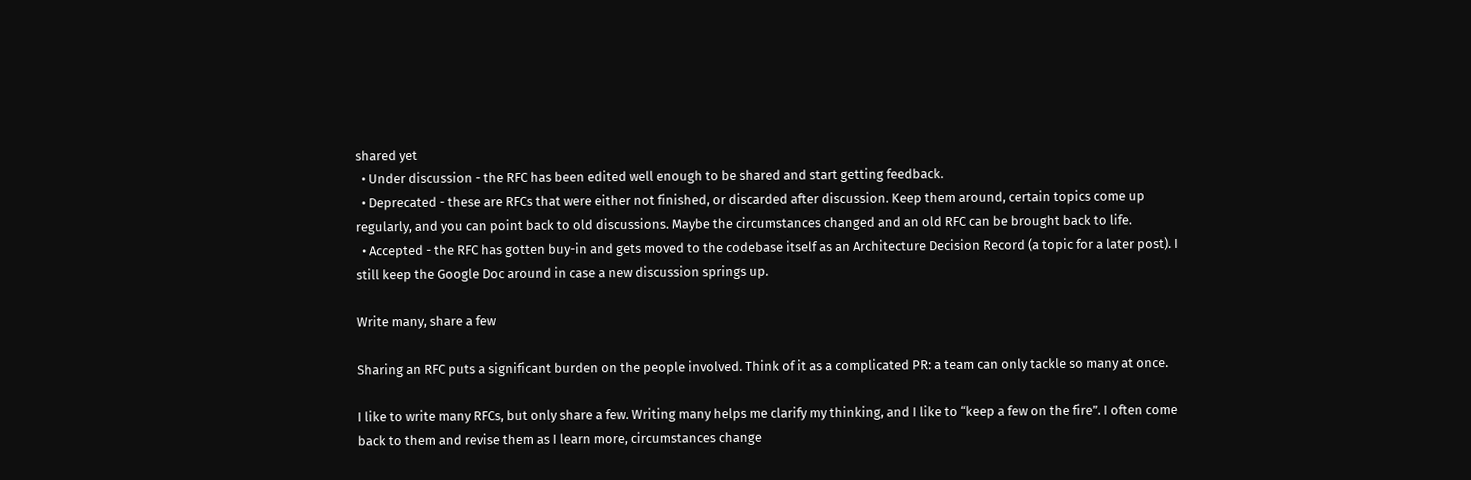shared yet
  • Under discussion - the RFC has been edited well enough to be shared and start getting feedback.
  • Deprecated - these are RFCs that were either not finished, or discarded after discussion. Keep them around, certain topics come up regularly, and you can point back to old discussions. Maybe the circumstances changed and an old RFC can be brought back to life.
  • Accepted - the RFC has gotten buy-in and gets moved to the codebase itself as an Architecture Decision Record (a topic for a later post). I still keep the Google Doc around in case a new discussion springs up.

Write many, share a few

Sharing an RFC puts a significant burden on the people involved. Think of it as a complicated PR: a team can only tackle so many at once.

I like to write many RFCs, but only share a few. Writing many helps me clarify my thinking, and I like to “keep a few on the fire”. I often come back to them and revise them as I learn more, circumstances change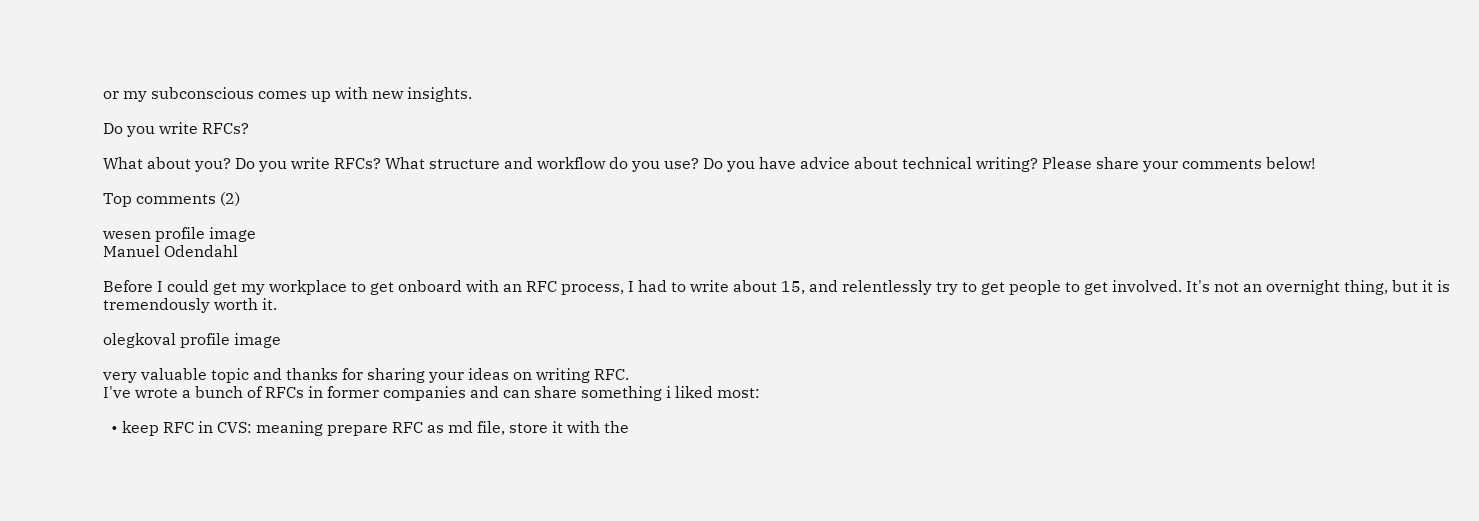or my subconscious comes up with new insights.

Do you write RFCs?

What about you? Do you write RFCs? What structure and workflow do you use? Do you have advice about technical writing? Please share your comments below!

Top comments (2)

wesen profile image
Manuel Odendahl

Before I could get my workplace to get onboard with an RFC process, I had to write about 15, and relentlessly try to get people to get involved. It's not an overnight thing, but it is tremendously worth it.

olegkoval profile image

very valuable topic and thanks for sharing your ideas on writing RFC.
I've wrote a bunch of RFCs in former companies and can share something i liked most:

  • keep RFC in CVS: meaning prepare RFC as md file, store it with the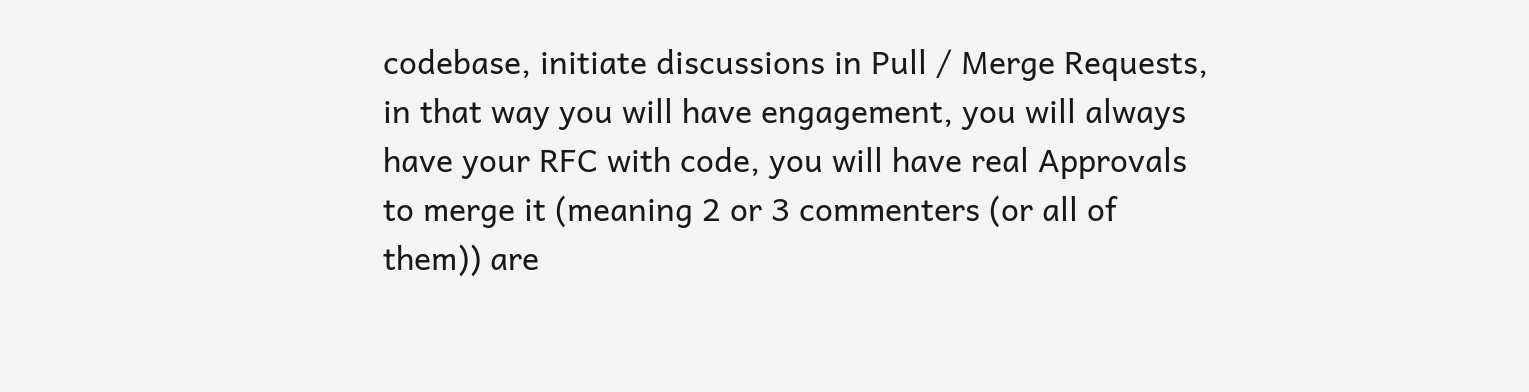codebase, initiate discussions in Pull / Merge Requests, in that way you will have engagement, you will always have your RFC with code, you will have real Approvals to merge it (meaning 2 or 3 commenters (or all of them)) are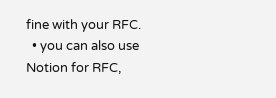fine with your RFC.
  • you can also use Notion for RFC,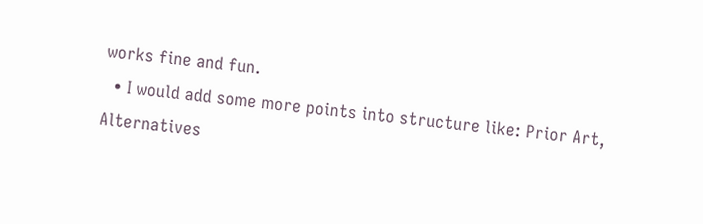works fine and fun.
  • I would add some more points into structure like: Prior Art, Alternatives